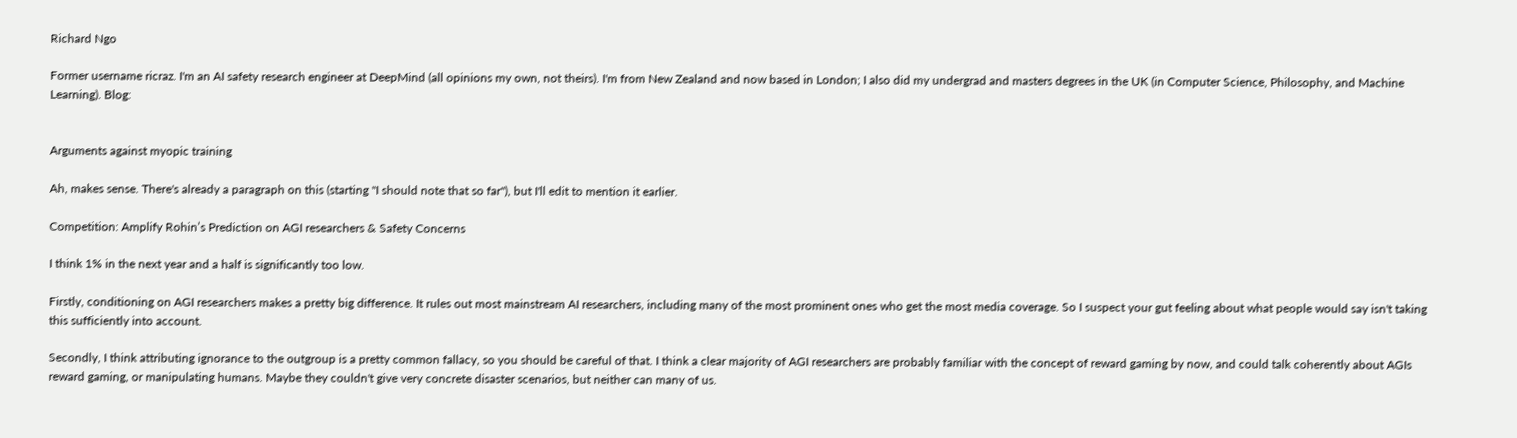Richard Ngo

Former username ricraz. I'm an AI safety research engineer at DeepMind (all opinions my own, not theirs). I'm from New Zealand and now based in London; I also did my undergrad and masters degrees in the UK (in Computer Science, Philosophy, and Machine Learning). Blog:


Arguments against myopic training

Ah, makes sense. There's already a paragraph on this (starting "I should note that so far"), but I'll edit to mention it earlier.

Competition: Amplify Rohin’s Prediction on AGI researchers & Safety Concerns

I think 1% in the next year and a half is significantly too low.

Firstly, conditioning on AGI researchers makes a pretty big difference. It rules out most mainstream AI researchers, including many of the most prominent ones who get the most media coverage. So I suspect your gut feeling about what people would say isn't taking this sufficiently into account.

Secondly, I think attributing ignorance to the outgroup is a pretty common fallacy, so you should be careful of that. I think a clear majority of AGI researchers are probably familiar with the concept of reward gaming by now, and could talk coherently about AGIs reward gaming, or manipulating humans. Maybe they couldn't give very concrete disaster scenarios, but neither can many of us.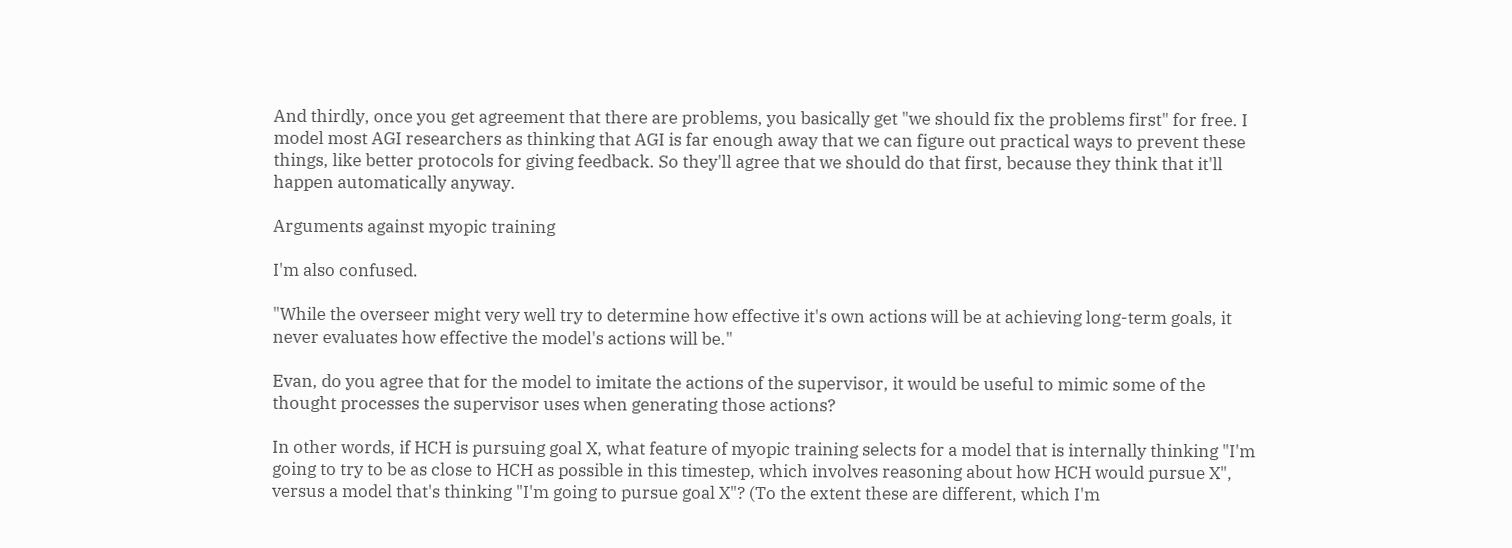And thirdly, once you get agreement that there are problems, you basically get "we should fix the problems first" for free. I model most AGI researchers as thinking that AGI is far enough away that we can figure out practical ways to prevent these things, like better protocols for giving feedback. So they'll agree that we should do that first, because they think that it'll happen automatically anyway.

Arguments against myopic training

I'm also confused.

"While the overseer might very well try to determine how effective it's own actions will be at achieving long-term goals, it never evaluates how effective the model's actions will be."

Evan, do you agree that for the model to imitate the actions of the supervisor, it would be useful to mimic some of the thought processes the supervisor uses when generating those actions?

In other words, if HCH is pursuing goal X, what feature of myopic training selects for a model that is internally thinking "I'm going to try to be as close to HCH as possible in this timestep, which involves reasoning about how HCH would pursue X", versus a model that's thinking "I'm going to pursue goal X"? (To the extent these are different, which I'm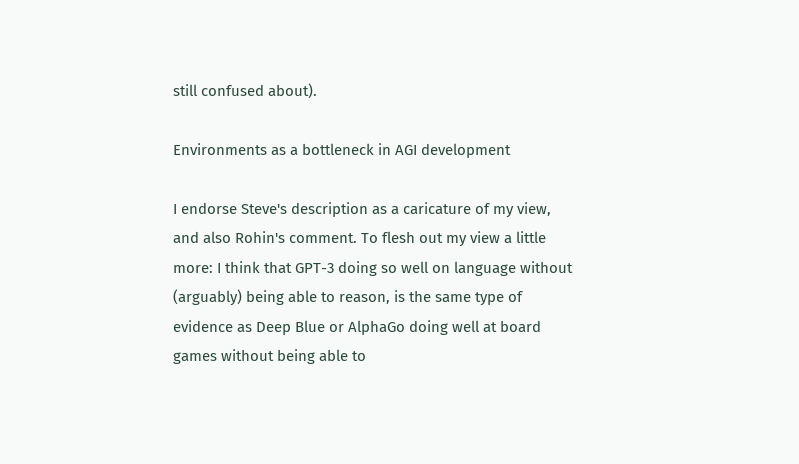still confused about).

Environments as a bottleneck in AGI development

I endorse Steve's description as a caricature of my view, and also Rohin's comment. To flesh out my view a little more: I think that GPT-3 doing so well on language without (arguably) being able to reason, is the same type of evidence as Deep Blue or AlphaGo doing well at board games without being able to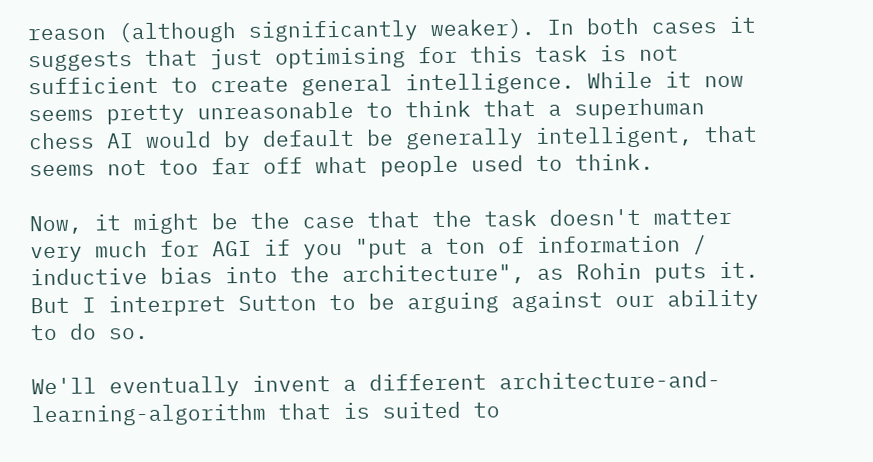reason (although significantly weaker). In both cases it suggests that just optimising for this task is not sufficient to create general intelligence. While it now seems pretty unreasonable to think that a superhuman chess AI would by default be generally intelligent, that seems not too far off what people used to think.

Now, it might be the case that the task doesn't matter very much for AGI if you "put a ton of information / inductive bias into the architecture", as Rohin puts it. But I interpret Sutton to be arguing against our ability to do so.

We'll eventually invent a different architecture-and-learning-algorithm that is suited to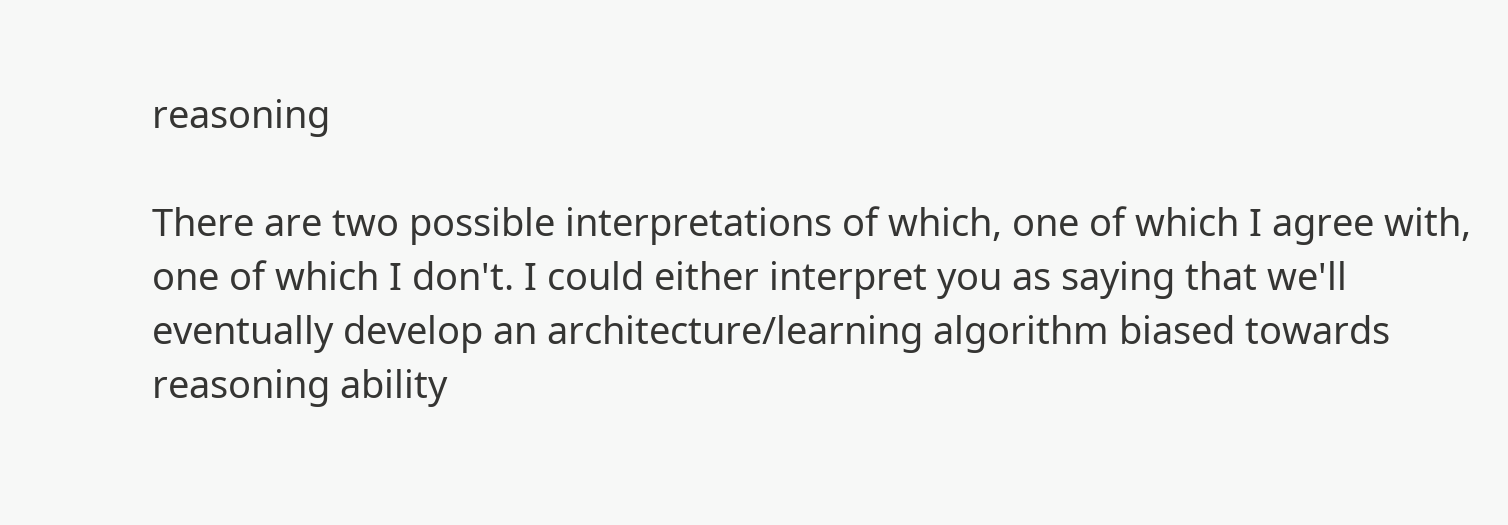reasoning

There are two possible interpretations of which, one of which I agree with, one of which I don't. I could either interpret you as saying that we'll eventually develop an architecture/learning algorithm biased towards reasoning ability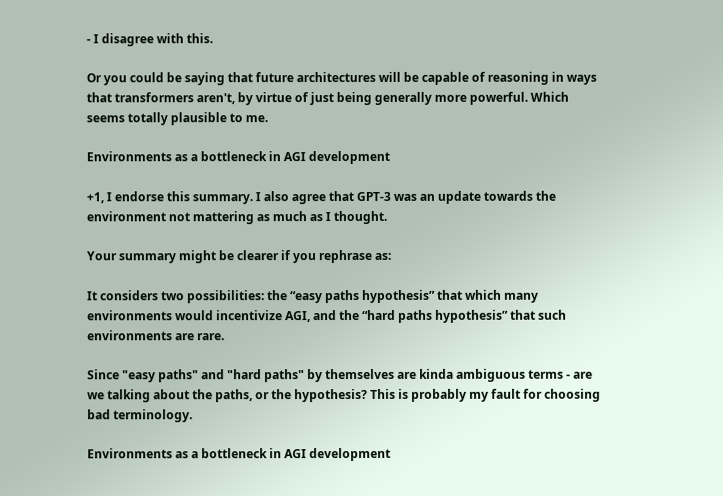- I disagree with this.

Or you could be saying that future architectures will be capable of reasoning in ways that transformers aren't, by virtue of just being generally more powerful. Which seems totally plausible to me.

Environments as a bottleneck in AGI development

+1, I endorse this summary. I also agree that GPT-3 was an update towards the environment not mattering as much as I thought.

Your summary might be clearer if you rephrase as:

It considers two possibilities: the “easy paths hypothesis” that which many environments would incentivize AGI, and the “hard paths hypothesis” that such environments are rare.

Since "easy paths" and "hard paths" by themselves are kinda ambiguous terms - are we talking about the paths, or the hypothesis? This is probably my fault for choosing bad terminology.

Environments as a bottleneck in AGI development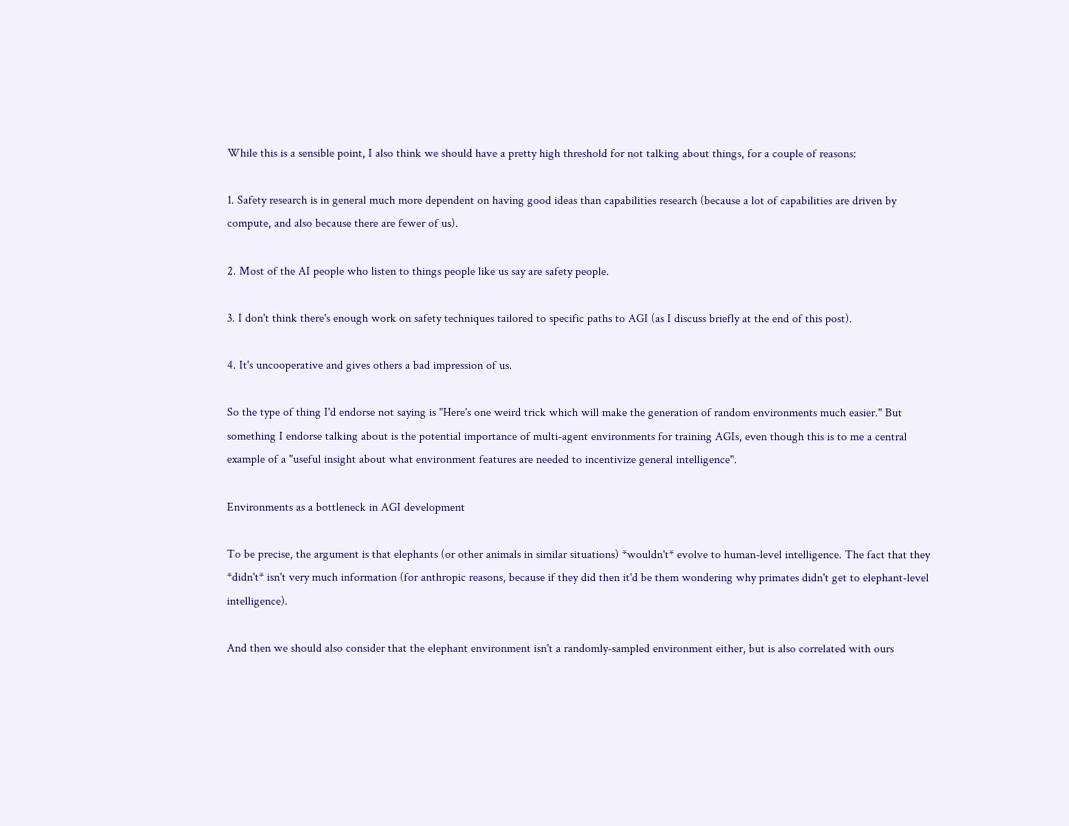While this is a sensible point, I also think we should have a pretty high threshold for not talking about things, for a couple of reasons:

1. Safety research is in general much more dependent on having good ideas than capabilities research (because a lot of capabilities are driven by compute, and also because there are fewer of us).

2. Most of the AI people who listen to things people like us say are safety people.

3. I don't think there's enough work on safety techniques tailored to specific paths to AGI (as I discuss briefly at the end of this post).

4. It's uncooperative and gives others a bad impression of us.

So the type of thing I'd endorse not saying is "Here's one weird trick which will make the generation of random environments much easier." But something I endorse talking about is the potential importance of multi-agent environments for training AGIs, even though this is to me a central example of a "useful insight about what environment features are needed to incentivize general intelligence".

Environments as a bottleneck in AGI development

To be precise, the argument is that elephants (or other animals in similar situations) *wouldn't* evolve to human-level intelligence. The fact that they *didn't* isn't very much information (for anthropic reasons, because if they did then it'd be them wondering why primates didn't get to elephant-level intelligence).

And then we should also consider that the elephant environment isn't a randomly-sampled environment either, but is also correlated with ours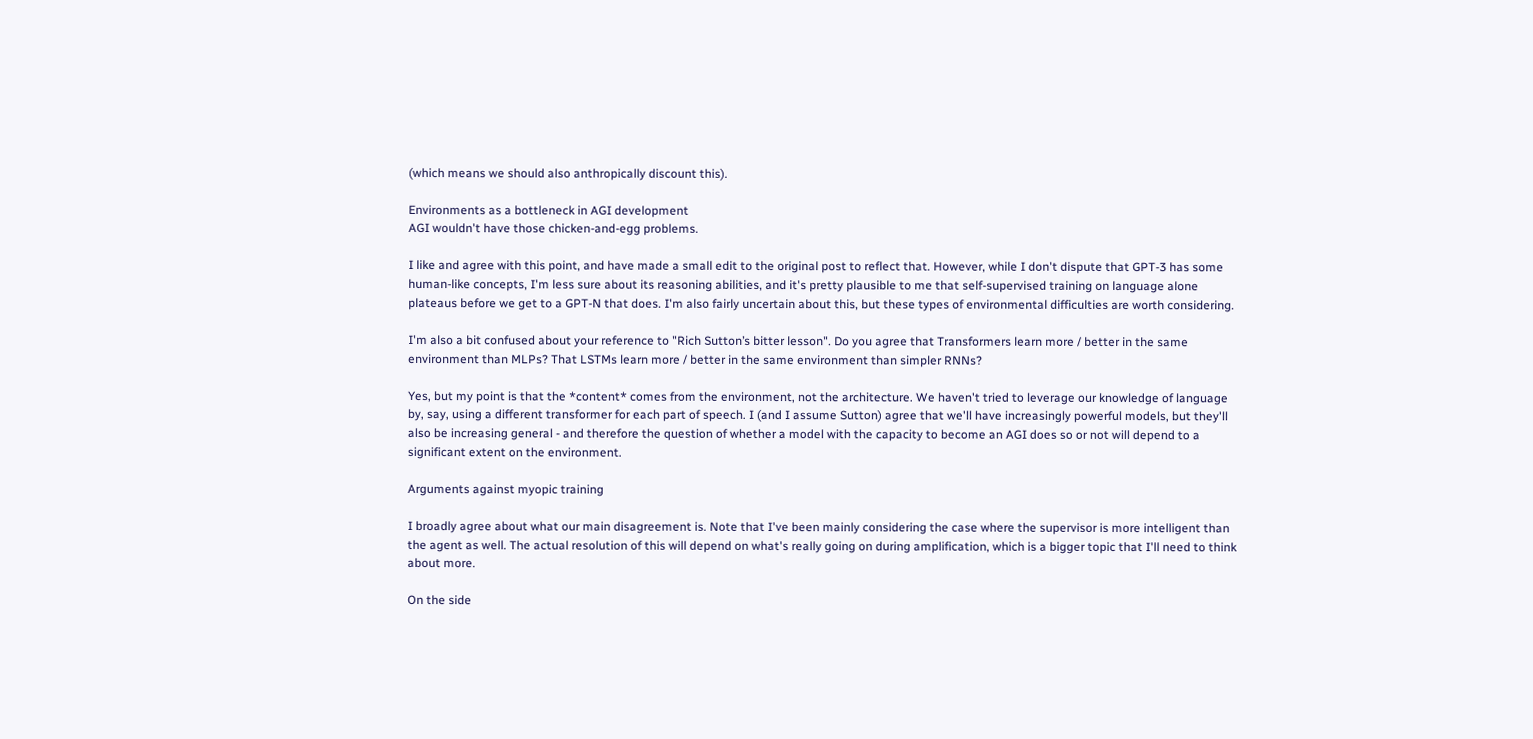(which means we should also anthropically discount this).

Environments as a bottleneck in AGI development
AGI wouldn't have those chicken-and-egg problems.

I like and agree with this point, and have made a small edit to the original post to reflect that. However, while I don't dispute that GPT-3 has some human-like concepts, I'm less sure about its reasoning abilities, and it's pretty plausible to me that self-supervised training on language alone plateaus before we get to a GPT-N that does. I'm also fairly uncertain about this, but these types of environmental difficulties are worth considering.

I'm also a bit confused about your reference to "Rich Sutton’s bitter lesson". Do you agree that Transformers learn more / better in the same environment than MLPs? That LSTMs learn more / better in the same environment than simpler RNNs?

Yes, but my point is that the *content* comes from the environment, not the architecture. We haven't tried to leverage our knowledge of language by, say, using a different transformer for each part of speech. I (and I assume Sutton) agree that we'll have increasingly powerful models, but they'll also be increasing general - and therefore the question of whether a model with the capacity to become an AGI does so or not will depend to a significant extent on the environment.

Arguments against myopic training

I broadly agree about what our main disagreement is. Note that I've been mainly considering the case where the supervisor is more intelligent than the agent as well. The actual resolution of this will depend on what's really going on during amplification, which is a bigger topic that I'll need to think about more.

On the side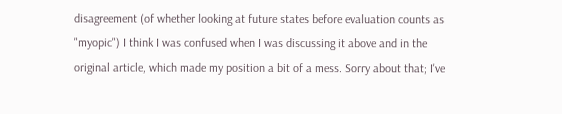disagreement (of whether looking at future states before evaluation counts as "myopic") I think I was confused when I was discussing it above and in the original article, which made my position a bit of a mess. Sorry about that; I've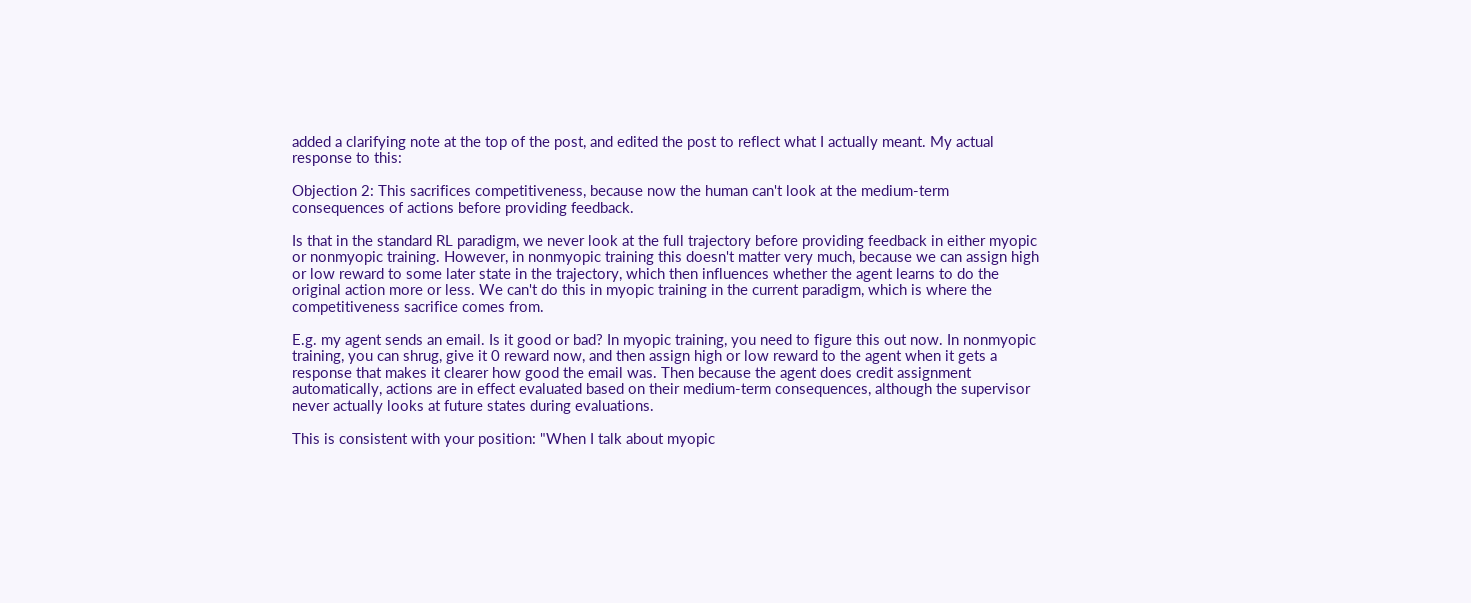added a clarifying note at the top of the post, and edited the post to reflect what I actually meant. My actual response to this:

Objection 2: This sacrifices competitiveness, because now the human can't look at the medium-term consequences of actions before providing feedback.

Is that in the standard RL paradigm, we never look at the full trajectory before providing feedback in either myopic or nonmyopic training. However, in nonmyopic training this doesn't matter very much, because we can assign high or low reward to some later state in the trajectory, which then influences whether the agent learns to do the original action more or less. We can't do this in myopic training in the current paradigm, which is where the competitiveness sacrifice comes from.

E.g. my agent sends an email. Is it good or bad? In myopic training, you need to figure this out now. In nonmyopic training, you can shrug, give it 0 reward now, and then assign high or low reward to the agent when it gets a response that makes it clearer how good the email was. Then because the agent does credit assignment automatically, actions are in effect evaluated based on their medium-term consequences, although the supervisor never actually looks at future states during evaluations.

This is consistent with your position: "When I talk about myopic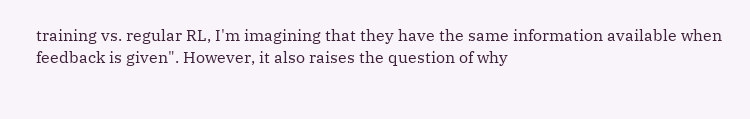training vs. regular RL, I'm imagining that they have the same information available when feedback is given". However, it also raises the question of why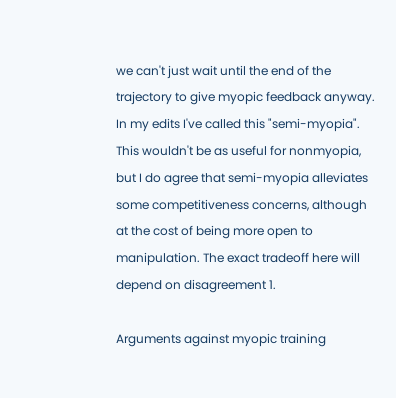we can't just wait until the end of the trajectory to give myopic feedback anyway. In my edits I've called this "semi-myopia". This wouldn't be as useful for nonmyopia, but I do agree that semi-myopia alleviates some competitiveness concerns, although at the cost of being more open to manipulation. The exact tradeoff here will depend on disagreement 1.

Arguments against myopic training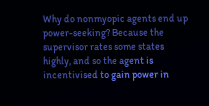Why do nonmyopic agents end up power-seeking? Because the supervisor rates some states highly, and so the agent is incentivised to gain power in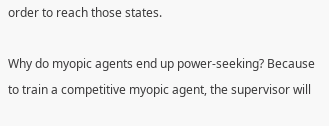order to reach those states.

Why do myopic agents end up power-seeking? Because to train a competitive myopic agent, the supervisor will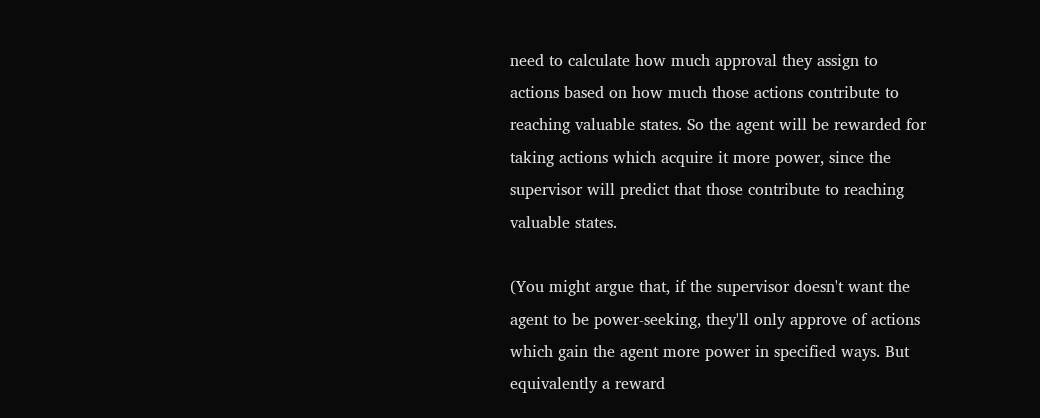need to calculate how much approval they assign to actions based on how much those actions contribute to reaching valuable states. So the agent will be rewarded for taking actions which acquire it more power, since the supervisor will predict that those contribute to reaching valuable states.

(You might argue that, if the supervisor doesn't want the agent to be power-seeking, they'll only approve of actions which gain the agent more power in specified ways. But equivalently a reward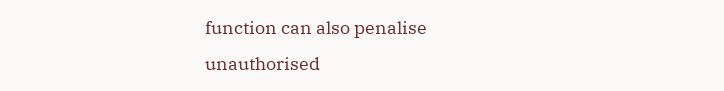function can also penalise unauthorised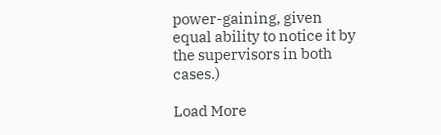power-gaining, given equal ability to notice it by the supervisors in both cases.)

Load More